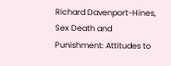Richard Davenport-Hines, Sex Death and Punishment: Attitudes to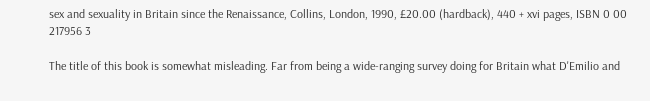sex and sexuality in Britain since the Renaissance, Collins, London, 1990, £20.00 (hardback), 440 + xvi pages, ISBN 0 00 217956 3

The title of this book is somewhat misleading. Far from being a wide-ranging survey doing for Britain what D'Emilio and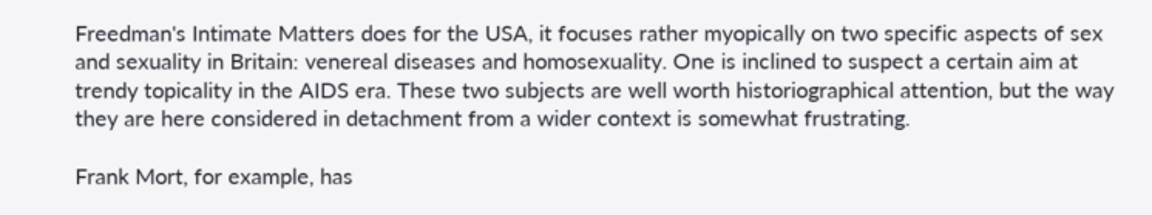Freedman's Intimate Matters does for the USA, it focuses rather myopically on two specific aspects of sex and sexuality in Britain: venereal diseases and homosexuality. One is inclined to suspect a certain aim at trendy topicality in the AIDS era. These two subjects are well worth historiographical attention, but the way they are here considered in detachment from a wider context is somewhat frustrating.

Frank Mort, for example, has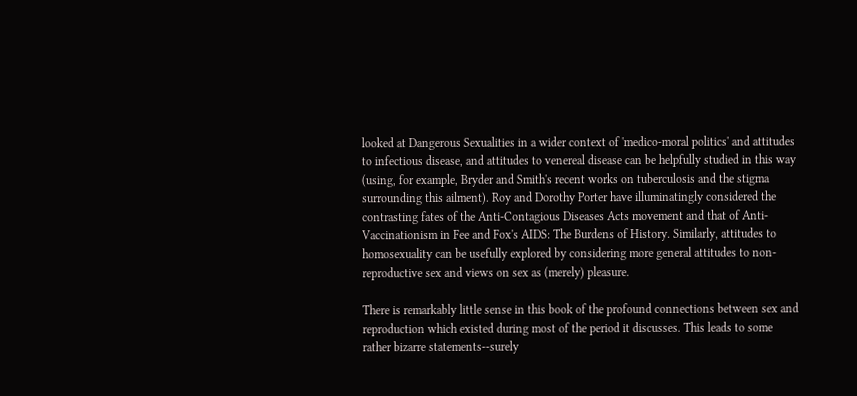looked at Dangerous Sexualities in a wider context of 'medico-moral politics' and attitudes to infectious disease, and attitudes to venereal disease can be helpfully studied in this way (using, for example, Bryder and Smith's recent works on tuberculosis and the stigma surrounding this ailment). Roy and Dorothy Porter have illuminatingly considered the contrasting fates of the Anti-Contagious Diseases Acts movement and that of Anti-Vaccinationism in Fee and Fox's AIDS: The Burdens of History. Similarly, attitudes to homosexuality can be usefully explored by considering more general attitudes to non-reproductive sex and views on sex as (merely) pleasure.

There is remarkably little sense in this book of the profound connections between sex and reproduction which existed during most of the period it discusses. This leads to some rather bizarre statements--surely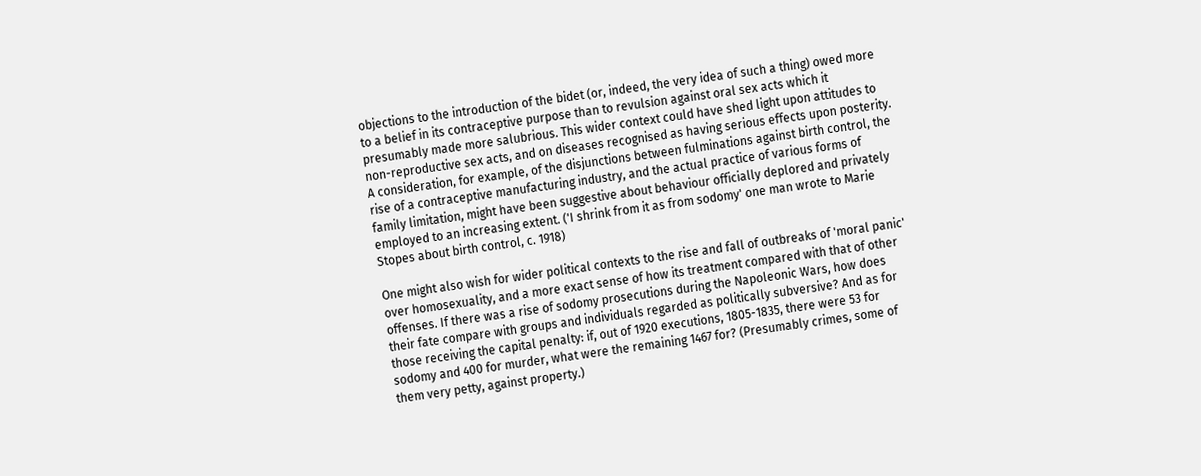objections to the introduction of the bidet (or, indeed, the very idea of such a thing) owed more to a belief in its contraceptive purpose than to revulsion against oral sex acts which it presumably made more salubrious. This wider context could have shed light upon attitudes to non-reproductive sex acts, and on diseases recognised as having serious effects upon posterity. A consideration, for example, of the disjunctions between fulminations against birth control, the rise of a contraceptive manufacturing industry, and the actual practice of various forms of family limitation, might have been suggestive about behaviour officially deplored and privately employed to an increasing extent. ('I shrink from it as from sodomy' one man wrote to Marie Stopes about birth control, c. 1918)

One might also wish for wider political contexts to the rise and fall of outbreaks of 'moral panic' over homosexuality, and a more exact sense of how its treatment compared with that of other offenses. If there was a rise of sodomy prosecutions during the Napoleonic Wars, how does their fate compare with groups and individuals regarded as politically subversive? And as for those receiving the capital penalty: if, out of 1920 executions, 1805-1835, there were 53 for sodomy and 400 for murder, what were the remaining 1467 for? (Presumably crimes, some of them very petty, against property.)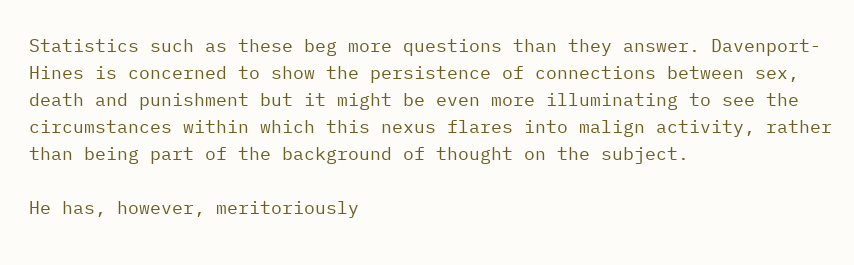Statistics such as these beg more questions than they answer. Davenport-Hines is concerned to show the persistence of connections between sex, death and punishment but it might be even more illuminating to see the circumstances within which this nexus flares into malign activity, rather than being part of the background of thought on the subject.

He has, however, meritoriously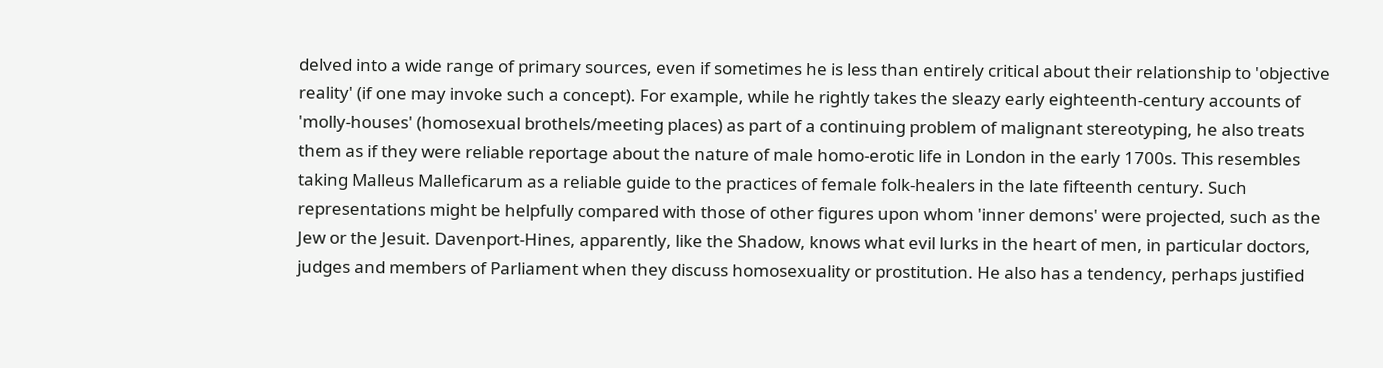delved into a wide range of primary sources, even if sometimes he is less than entirely critical about their relationship to 'objective reality' (if one may invoke such a concept). For example, while he rightly takes the sleazy early eighteenth-century accounts of 'molly-houses' (homosexual brothels/meeting places) as part of a continuing problem of malignant stereotyping, he also treats them as if they were reliable reportage about the nature of male homo-erotic life in London in the early 1700s. This resembles taking Malleus Malleficarum as a reliable guide to the practices of female folk-healers in the late fifteenth century. Such representations might be helpfully compared with those of other figures upon whom 'inner demons' were projected, such as the Jew or the Jesuit. Davenport-Hines, apparently, like the Shadow, knows what evil lurks in the heart of men, in particular doctors, judges and members of Parliament when they discuss homosexuality or prostitution. He also has a tendency, perhaps justified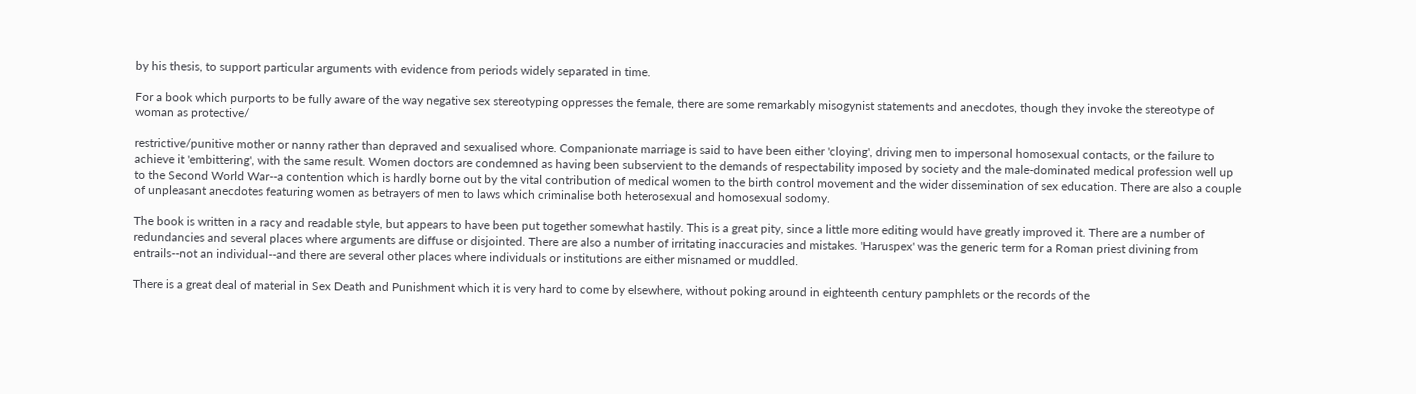by his thesis, to support particular arguments with evidence from periods widely separated in time.

For a book which purports to be fully aware of the way negative sex stereotyping oppresses the female, there are some remarkably misogynist statements and anecdotes, though they invoke the stereotype of woman as protective/

restrictive/punitive mother or nanny rather than depraved and sexualised whore. Companionate marriage is said to have been either 'cloying', driving men to impersonal homosexual contacts, or the failure to achieve it 'embittering', with the same result. Women doctors are condemned as having been subservient to the demands of respectability imposed by society and the male-dominated medical profession well up to the Second World War--a contention which is hardly borne out by the vital contribution of medical women to the birth control movement and the wider dissemination of sex education. There are also a couple of unpleasant anecdotes featuring women as betrayers of men to laws which criminalise both heterosexual and homosexual sodomy.

The book is written in a racy and readable style, but appears to have been put together somewhat hastily. This is a great pity, since a little more editing would have greatly improved it. There are a number of redundancies and several places where arguments are diffuse or disjointed. There are also a number of irritating inaccuracies and mistakes. 'Haruspex' was the generic term for a Roman priest divining from entrails--not an individual--and there are several other places where individuals or institutions are either misnamed or muddled.

There is a great deal of material in Sex Death and Punishment which it is very hard to come by elsewhere, without poking around in eighteenth century pamphlets or the records of the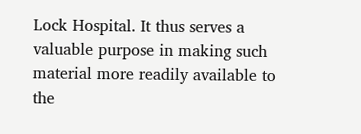Lock Hospital. It thus serves a valuable purpose in making such material more readily available to the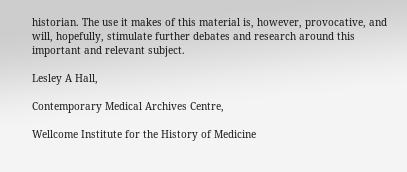historian. The use it makes of this material is, however, provocative, and will, hopefully, stimulate further debates and research around this important and relevant subject.

Lesley A Hall,

Contemporary Medical Archives Centre,

Wellcome Institute for the History of Medicine